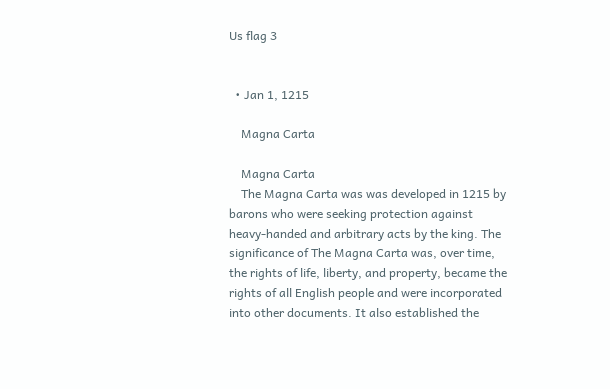Us flag 3


  • Jan 1, 1215

    Magna Carta

    Magna Carta
    The Magna Carta was was developed in 1215 by barons who were seeking protection against heavy-handed and arbitrary acts by the king. The significance of The Magna Carta was, over time, the rights of life, liberty, and property, became the rights of all English people and were incorporated into other documents. It also established the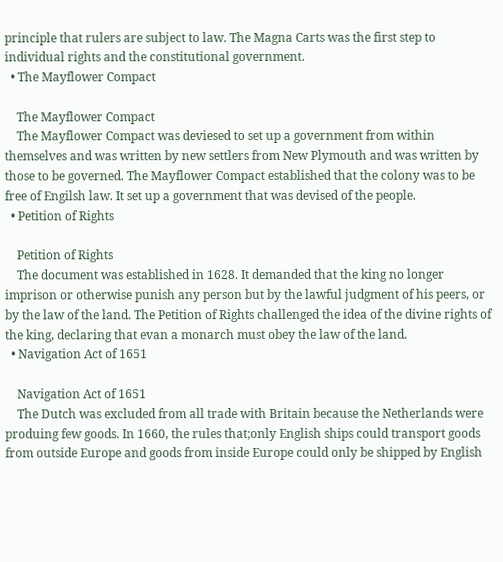principle that rulers are subject to law. The Magna Carts was the first step to individual rights and the constitutional government.
  • The Mayflower Compact

    The Mayflower Compact
    The Mayflower Compact was deviesed to set up a government from within themselves and was written by new settlers from New Plymouth and was written by those to be governed. The Mayflower Compact established that the colony was to be free of Engilsh law. It set up a government that was devised of the people.
  • Petition of Rights

    Petition of Rights
    The document was established in 1628. It demanded that the king no longer imprison or otherwise punish any person but by the lawful judgment of his peers, or by the law of the land. The Petition of Rights challenged the idea of the divine rights of the king, declaring that evan a monarch must obey the law of the land.
  • Navigation Act of 1651

    Navigation Act of 1651
    The Dutch was excluded from all trade with Britain because the Netherlands were produing few goods. In 1660, the rules that;only English ships could transport goods from outside Europe and goods from inside Europe could only be shipped by English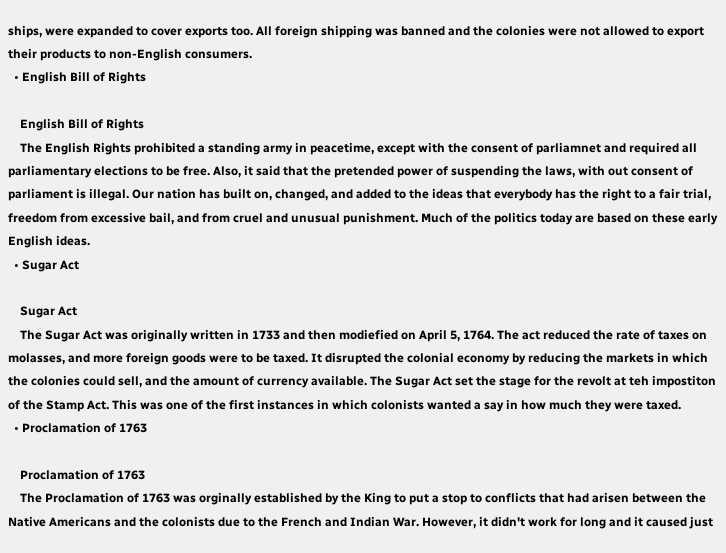ships, were expanded to cover exports too. All foreign shipping was banned and the colonies were not allowed to export their products to non-English consumers.
  • English Bill of Rights

    English Bill of Rights
    The English Rights prohibited a standing army in peacetime, except with the consent of parliamnet and required all parliamentary elections to be free. Also, it said that the pretended power of suspending the laws, with out consent of parliament is illegal. Our nation has built on, changed, and added to the ideas that everybody has the right to a fair trial, freedom from excessive bail, and from cruel and unusual punishment. Much of the politics today are based on these early English ideas.
  • Sugar Act

    Sugar Act
    The Sugar Act was originally written in 1733 and then modiefied on April 5, 1764. The act reduced the rate of taxes on molasses, and more foreign goods were to be taxed. It disrupted the colonial economy by reducing the markets in which the colonies could sell, and the amount of currency available. The Sugar Act set the stage for the revolt at teh impostiton of the Stamp Act. This was one of the first instances in which colonists wanted a say in how much they were taxed.
  • Proclamation of 1763

    Proclamation of 1763
    The Proclamation of 1763 was orginally established by the King to put a stop to conflicts that had arisen between the Native Americans and the colonists due to the French and Indian War. However, it didn't work for long and it caused just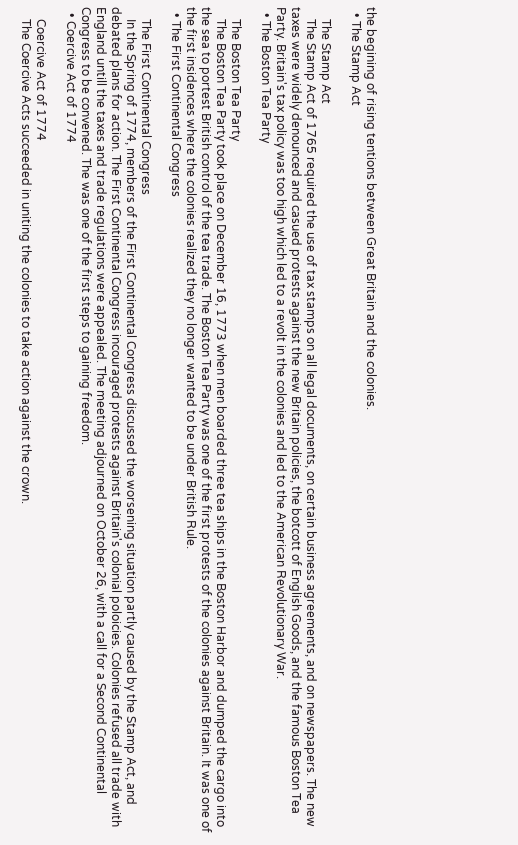the begining of rising tentions between Great Britain and the colonies.
  • The Stamp Act

    The Stamp Act
    The Stamp Act of 1765 required the use of tax stamps on all legal documents, on certain business agreements, and on newspapers. The new taxes were widely denounced and casued protests against the new Britain policies, the botcott of English Goods, and the famous Boston Tea Party. Britain's tax policy was too high which led to a revolt in the colonies and led to the American Revolutionary War.
  • The Boston Tea Party

    The Boston Tea Party
    The Boston Tea Party took place on December 16, 1773 when men boarded three tea ships in the Boston Harbor and dumped the cargo into the sea to portest British control of the tea trade. The Boston Tea Party was one of the first protests of the colonies against Britain. It was one of the first insidences where the colonies realized they no longer wanted to be under British Rule.
  • The First Continental Congress

    The First Continental Congress
    In the Spring of 1774, members of the First Continental Congress discussed the worsening situation partly caused by the Stamp Act, and debated plans for action. The First Continental Congress incouraged protests against Britain's colonial poloicies. Colonies refused all trade with England untill the taxes and trade regulations were appealed. The meeting adjourned on October 26, with a call for a Second Continental Congress to be convened. The was one of the first steps to gaining freedom.
  • Coercive Act of 1774

    Coercive Act of 1774
    The Coercive Acts succeeded in uniting the colonies to take action against the crown.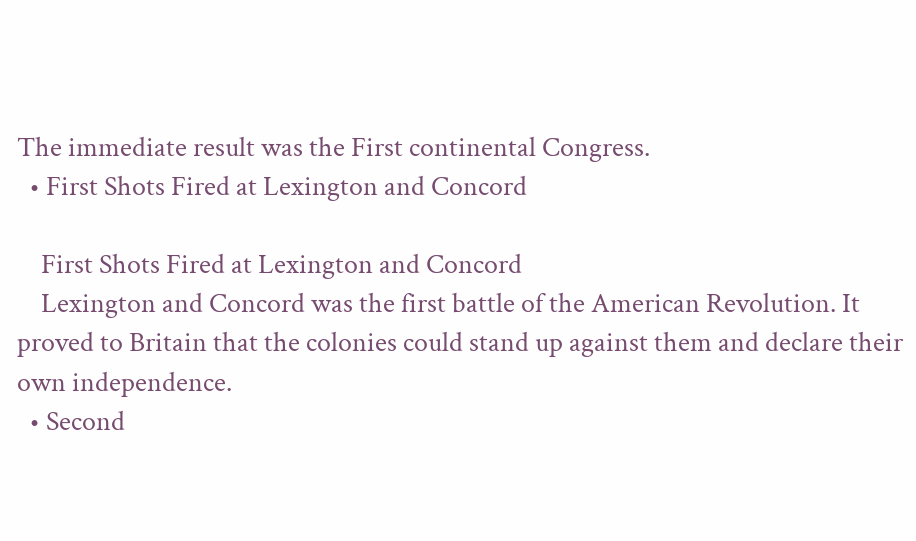The immediate result was the First continental Congress.
  • First Shots Fired at Lexington and Concord

    First Shots Fired at Lexington and Concord
    Lexington and Concord was the first battle of the American Revolution. It proved to Britain that the colonies could stand up against them and declare their own independence.
  • Second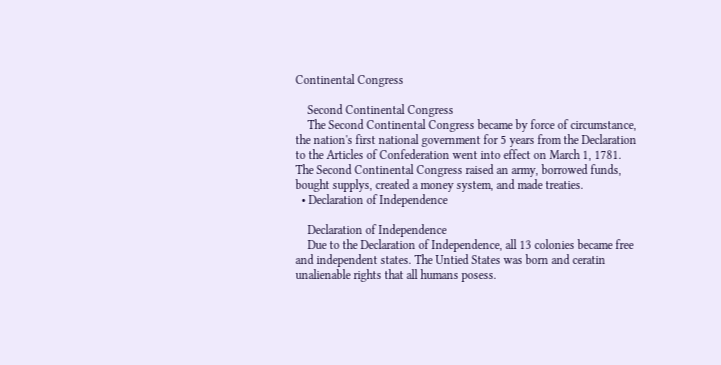Continental Congress

    Second Continental Congress
    The Second Continental Congress became by force of circumstance, the nation's first national government for 5 years from the Declaration to the Articles of Confederation went into effect on March 1, 1781. The Second Continental Congress raised an army, borrowed funds, bought supplys, created a money system, and made treaties.
  • Declaration of Independence

    Declaration of Independence
    Due to the Declaration of Independence, all 13 colonies became free and independent states. The Untied States was born and ceratin unalienable rights that all humans posess.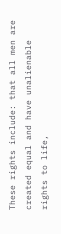These rights include: that all men are created equal and have unalienable rights to life,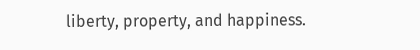liberty, property, and happiness.